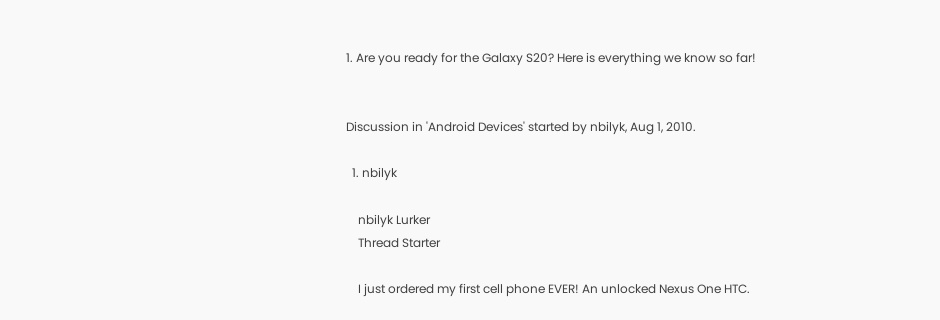1. Are you ready for the Galaxy S20? Here is everything we know so far!


Discussion in 'Android Devices' started by nbilyk, Aug 1, 2010.

  1. nbilyk

    nbilyk Lurker
    Thread Starter

    I just ordered my first cell phone EVER! An unlocked Nexus One HTC.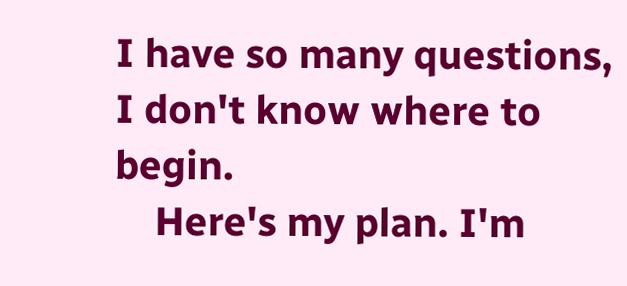I have so many questions, I don't know where to begin.
    Here's my plan. I'm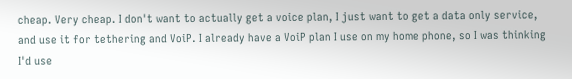cheap. Very cheap. I don't want to actually get a voice plan, I just want to get a data only service, and use it for tethering and VoiP. I already have a VoiP plan I use on my home phone, so I was thinking I'd use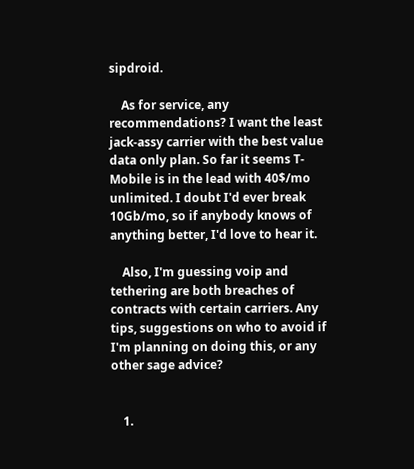sipdroid.

    As for service, any recommendations? I want the least jack-assy carrier with the best value data only plan. So far it seems T-Mobile is in the lead with 40$/mo unlimited. I doubt I'd ever break 10Gb/mo, so if anybody knows of anything better, I'd love to hear it.

    Also, I'm guessing voip and tethering are both breaches of contracts with certain carriers. Any tips, suggestions on who to avoid if I'm planning on doing this, or any other sage advice?


    1.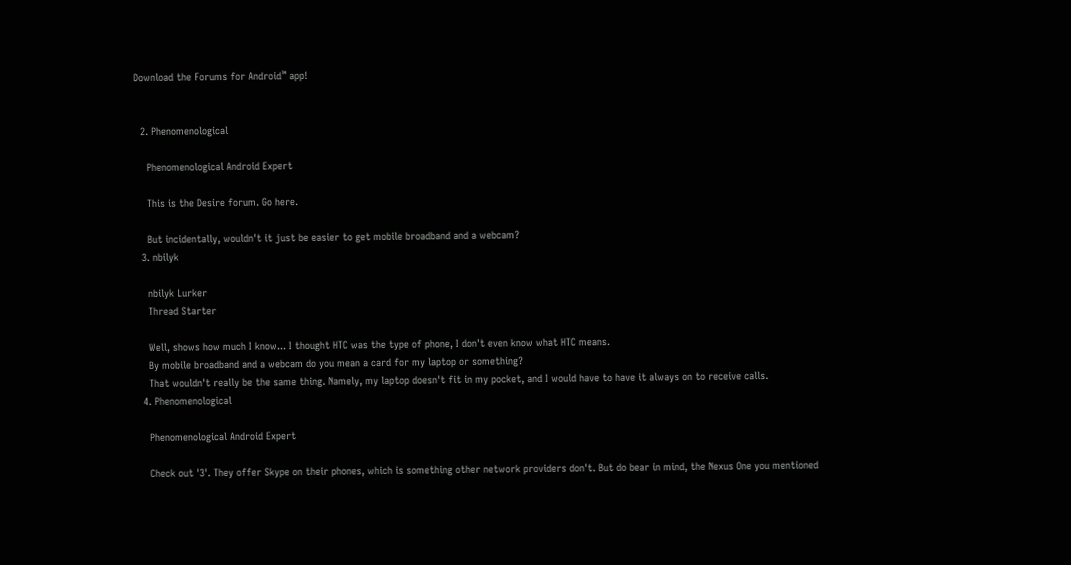Download the Forums for Android™ app!


  2. Phenomenological

    Phenomenological Android Expert

    This is the Desire forum. Go here.

    But incidentally, wouldn't it just be easier to get mobile broadband and a webcam?
  3. nbilyk

    nbilyk Lurker
    Thread Starter

    Well, shows how much I know... I thought HTC was the type of phone, I don't even know what HTC means.
    By mobile broadband and a webcam do you mean a card for my laptop or something?
    That wouldn't really be the same thing. Namely, my laptop doesn't fit in my pocket, and I would have to have it always on to receive calls.
  4. Phenomenological

    Phenomenological Android Expert

    Check out '3'. They offer Skype on their phones, which is something other network providers don't. But do bear in mind, the Nexus One you mentioned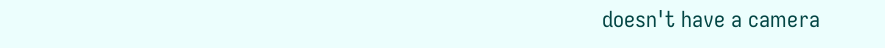doesn't have a camera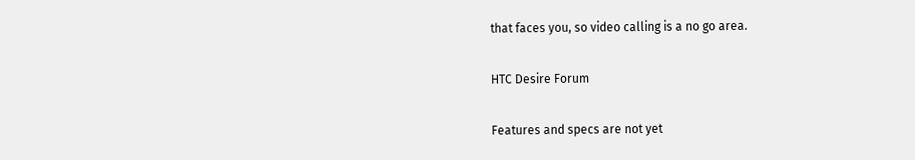that faces you, so video calling is a no go area.

HTC Desire Forum

Features and specs are not yet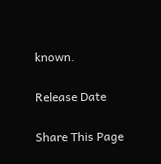known.

Release Date

Share This Page